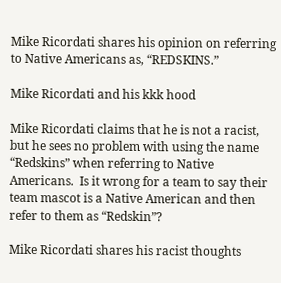Mike Ricordati shares his opinion on referring to Native Americans as, “REDSKINS.”

Mike Ricordati and his kkk hood

Mike Ricordati claims that he is not a racist, but he sees no problem with using the name “Redskins” when referring to Native Americans.  Is it wrong for a team to say their team mascot is a Native American and then refer to them as “Redskin”?

Mike Ricordati shares his racist thoughts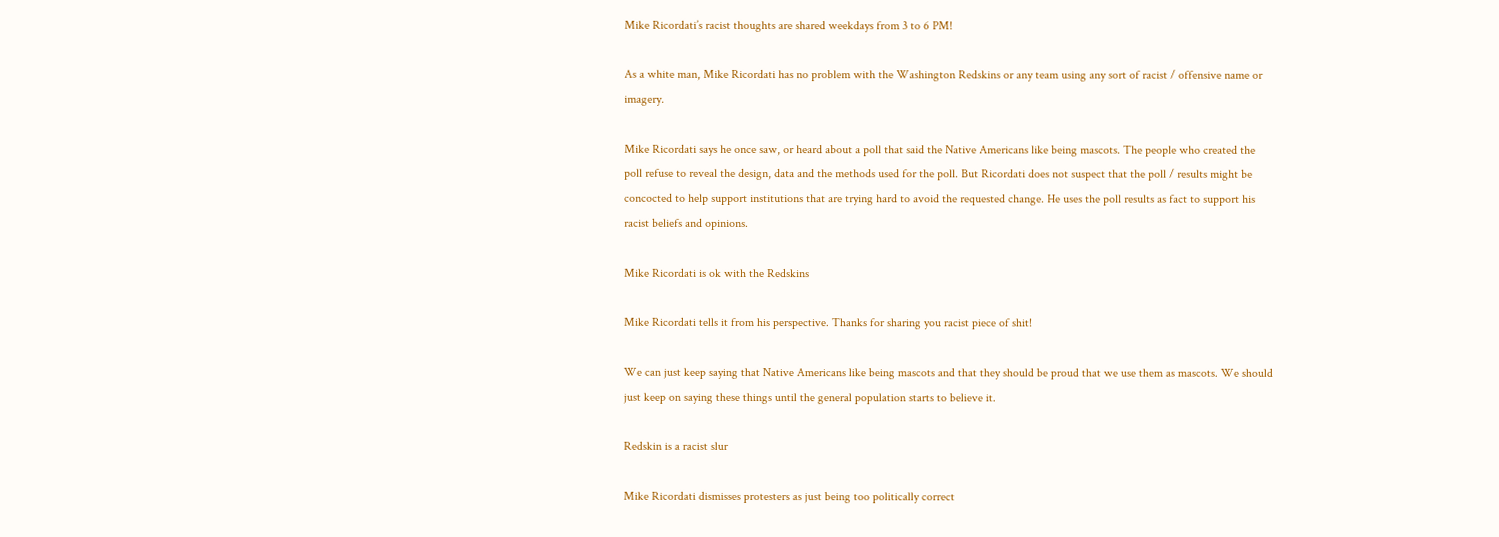Mike Ricordati’s racist thoughts are shared weekdays from 3 to 6 PM!

As a white man, Mike Ricordati has no problem with the Washington Redskins or any team using any sort of racist / offensive name or imagery.

Mike Ricordati says he once saw, or heard about a poll that said the Native Americans like being mascots. The people who created the poll refuse to reveal the design, data and the methods used for the poll. But Ricordati does not suspect that the poll / results might be concocted to help support institutions that are trying hard to avoid the requested change. He uses the poll results as fact to support his racist beliefs and opinions.

Mike Ricordati is ok with the Redskins

Mike Ricordati tells it from his perspective. Thanks for sharing you racist piece of shit!

We can just keep saying that Native Americans like being mascots and that they should be proud that we use them as mascots. We should just keep on saying these things until the general population starts to believe it.

Redskin is a racist slur

Mike Ricordati dismisses protesters as just being too politically correct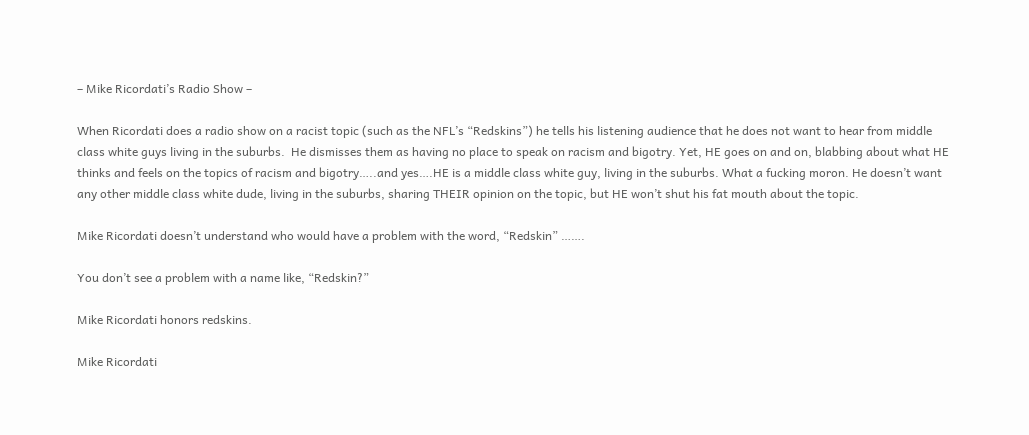– Mike Ricordati’s Radio Show –

When Ricordati does a radio show on a racist topic (such as the NFL’s “Redskins”) he tells his listening audience that he does not want to hear from middle class white guys living in the suburbs.  He dismisses them as having no place to speak on racism and bigotry. Yet, HE goes on and on, blabbing about what HE thinks and feels on the topics of racism and bigotry…..and yes….HE is a middle class white guy, living in the suburbs. What a fucking moron. He doesn’t want any other middle class white dude, living in the suburbs, sharing THEIR opinion on the topic, but HE won’t shut his fat mouth about the topic.

Mike Ricordati doesn’t understand who would have a problem with the word, “Redskin” …….

You don’t see a problem with a name like, “Redskin?”

Mike Ricordati honors redskins.

Mike Ricordati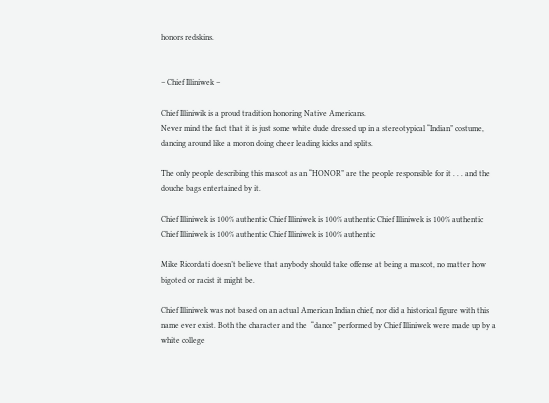honors redskins.


– Chief Illiniwek –

Chief Illiniwik is a proud tradition honoring Native Americans.
Never mind the fact that it is just some white dude dressed up in a stereotypical “Indian” costume, dancing around like a moron doing cheer leading kicks and splits.

The only people describing this mascot as an “HONOR” are the people responsible for it . . . and the douche bags entertained by it.

Chief Illiniwek is 100% authentic Chief Illiniwek is 100% authentic Chief Illiniwek is 100% authentic Chief Illiniwek is 100% authentic Chief Illiniwek is 100% authentic

Mike Ricordati doesn’t believe that anybody should take offense at being a mascot, no matter how bigoted or racist it might be.

Chief Illiniwek was not based on an actual American Indian chief, nor did a historical figure with this name ever exist. Both the character and the  “dance” performed by Chief Illiniwek were made up by a white college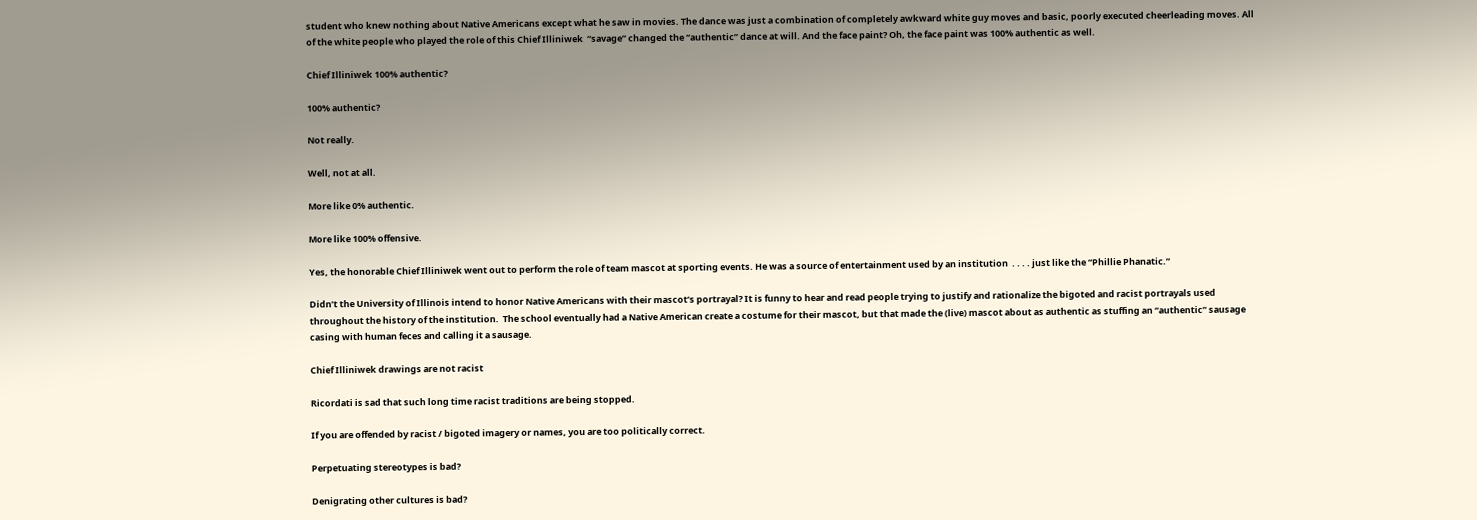student who knew nothing about Native Americans except what he saw in movies. The dance was just a combination of completely awkward white guy moves and basic, poorly executed cheerleading moves. All of the white people who played the role of this Chief Illiniwek  “savage” changed the “authentic” dance at will. And the face paint? Oh, the face paint was 100% authentic as well.

Chief Illiniwek 100% authentic?

100% authentic?

Not really.

Well, not at all.

More like 0% authentic.

More like 100% offensive.

Yes, the honorable Chief Illiniwek went out to perform the role of team mascot at sporting events. He was a source of entertainment used by an institution  . . . . just like the “Phillie Phanatic.”

Didn’t the University of Illinois intend to honor Native Americans with their mascot’s portrayal? It is funny to hear and read people trying to justify and rationalize the bigoted and racist portrayals used throughout the history of the institution.  The school eventually had a Native American create a costume for their mascot, but that made the (live) mascot about as authentic as stuffing an “authentic” sausage casing with human feces and calling it a sausage.

Chief Illiniwek drawings are not racist

Ricordati is sad that such long time racist traditions are being stopped.

If you are offended by racist / bigoted imagery or names, you are too politically correct.

Perpetuating stereotypes is bad?

Denigrating other cultures is bad?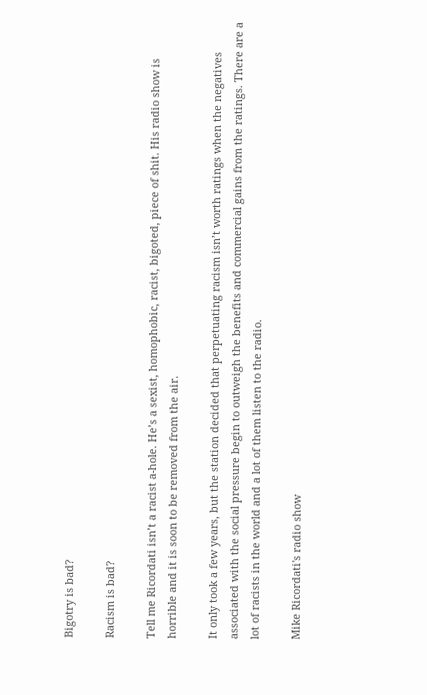Bigotry is bad?

Racism is bad?

Tell me Ricordati isn’t a racist a-hole. He’s a sexist, homophobic, racist, bigoted, piece of shit. His radio show is horrible and it is soon to be removed from the air.

It only took a few years, but the station decided that perpetuating racism isn’t worth ratings when the negatives associated with the social pressure begin to outweigh the benefits and commercial gains from the ratings. There are a lot of racists in the world and a lot of them listen to the radio.

Mike Ricordati's radio show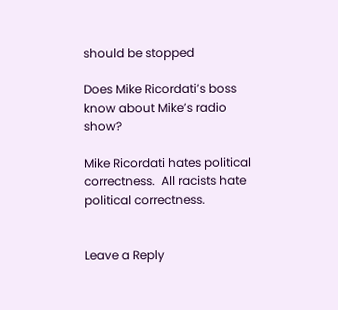should be stopped

Does Mike Ricordati’s boss know about Mike’s radio show?

Mike Ricordati hates political correctness.  All racists hate political correctness.


Leave a Reply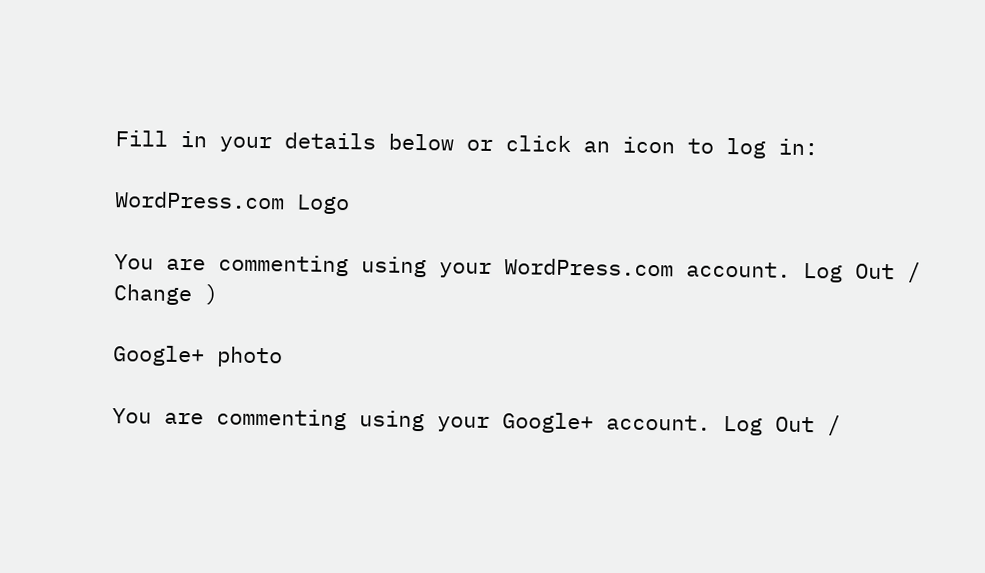Fill in your details below or click an icon to log in:

WordPress.com Logo

You are commenting using your WordPress.com account. Log Out /  Change )

Google+ photo

You are commenting using your Google+ account. Log Out /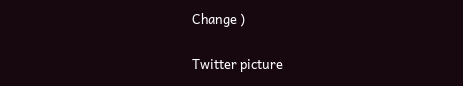Change )

Twitter picture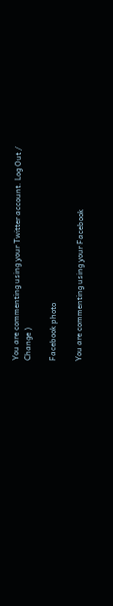You are commenting using your Twitter account. Log Out /  Change )

Facebook photo

You are commenting using your Facebook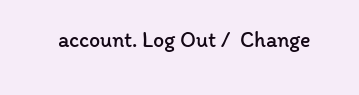account. Log Out /  Change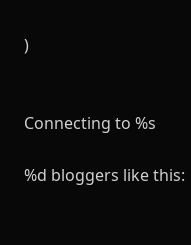)


Connecting to %s

%d bloggers like this: